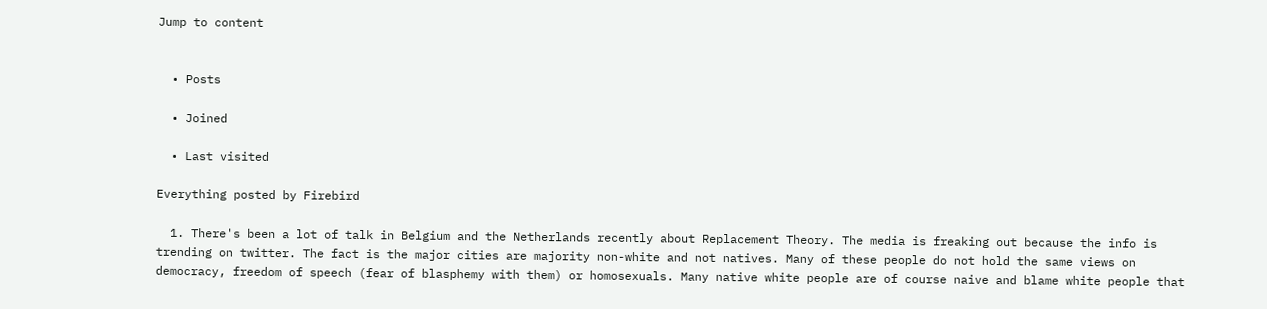Jump to content


  • Posts

  • Joined

  • Last visited

Everything posted by Firebird

  1. There's been a lot of talk in Belgium and the Netherlands recently about Replacement Theory. The media is freaking out because the info is trending on twitter. The fact is the major cities are majority non-white and not natives. Many of these people do not hold the same views on democracy, freedom of speech (fear of blasphemy with them) or homosexuals. Many native white people are of course naive and blame white people that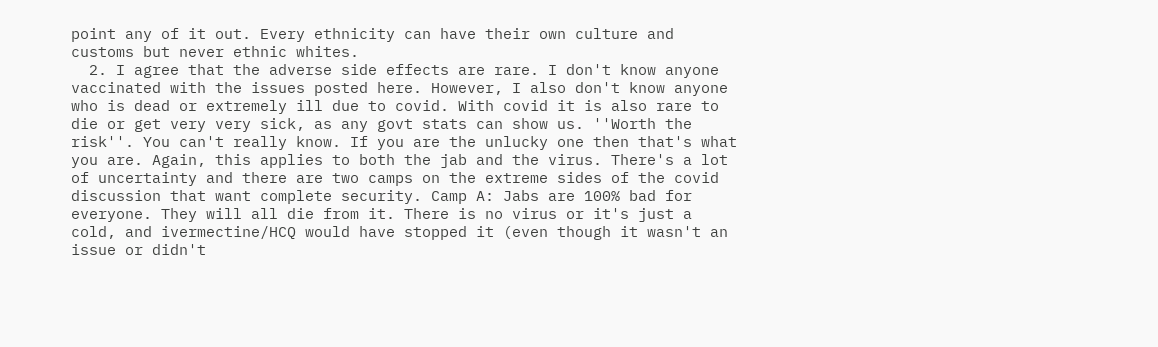point any of it out. Every ethnicity can have their own culture and customs but never ethnic whites.
  2. I agree that the adverse side effects are rare. I don't know anyone vaccinated with the issues posted here. However, I also don't know anyone who is dead or extremely ill due to covid. With covid it is also rare to die or get very very sick, as any govt stats can show us. ''Worth the risk''. You can't really know. If you are the unlucky one then that's what you are. Again, this applies to both the jab and the virus. There's a lot of uncertainty and there are two camps on the extreme sides of the covid discussion that want complete security. Camp A: Jabs are 100% bad for everyone. They will all die from it. There is no virus or it's just a cold, and ivermectine/HCQ would have stopped it (even though it wasn't an issue or didn't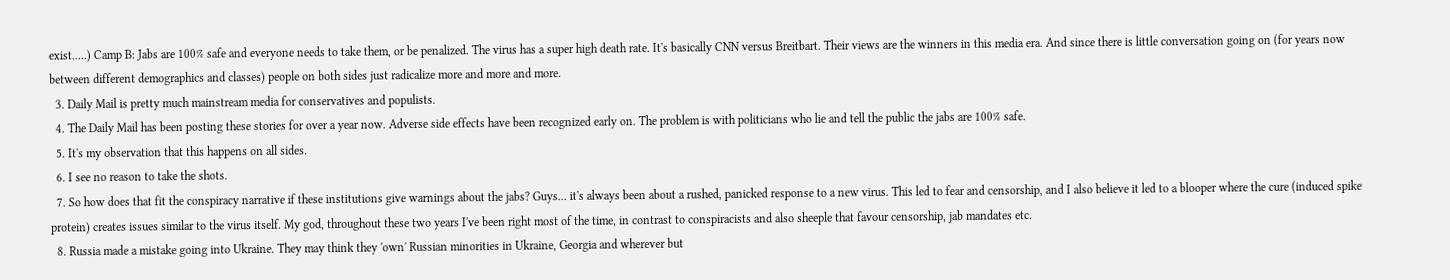exist.....) Camp B: Jabs are 100% safe and everyone needs to take them, or be penalized. The virus has a super high death rate. It's basically CNN versus Breitbart. Their views are the winners in this media era. And since there is little conversation going on (for years now between different demographics and classes) people on both sides just radicalize more and more and more.
  3. Daily Mail is pretty much mainstream media for conservatives and populists.
  4. The Daily Mail has been posting these stories for over a year now. Adverse side effects have been recognized early on. The problem is with politicians who lie and tell the public the jabs are 100% safe.
  5. It's my observation that this happens on all sides.
  6. I see no reason to take the shots.
  7. So how does that fit the conspiracy narrative if these institutions give warnings about the jabs? Guys... it's always been about a rushed, panicked response to a new virus. This led to fear and censorship, and I also believe it led to a blooper where the cure (induced spike protein) creates issues similar to the virus itself. My god, throughout these two years I've been right most of the time, in contrast to conspiracists and also sheeple that favour censorship, jab mandates etc.
  8. Russia made a mistake going into Ukraine. They may think they 'own' Russian minorities in Ukraine, Georgia and wherever but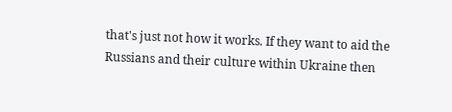that's just not how it works. If they want to aid the Russians and their culture within Ukraine then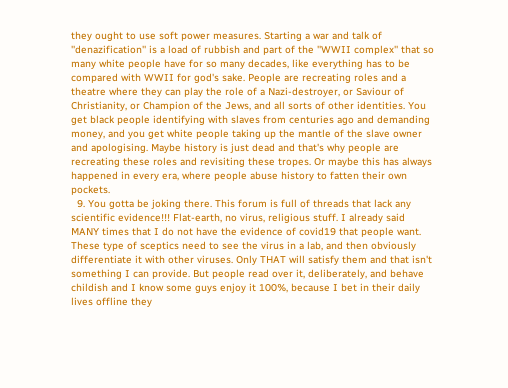they ought to use soft power measures. Starting a war and talk of ''denazification'' is a load of rubbish and part of the ''WWII complex'' that so many white people have for so many decades, like everything has to be compared with WWII for god's sake. People are recreating roles and a theatre where they can play the role of a Nazi-destroyer, or Saviour of Christianity, or Champion of the Jews, and all sorts of other identities. You get black people identifying with slaves from centuries ago and demanding money, and you get white people taking up the mantle of the slave owner and apologising. Maybe history is just dead and that's why people are recreating these roles and revisiting these tropes. Or maybe this has always happened in every era, where people abuse history to fatten their own pockets.
  9. You gotta be joking there. This forum is full of threads that lack any scientific evidence!!! Flat-earth, no virus, religious stuff. I already said MANY times that I do not have the evidence of covid19 that people want. These type of sceptics need to see the virus in a lab, and then obviously differentiate it with other viruses. Only THAT will satisfy them and that isn't something I can provide. But people read over it, deliberately, and behave childish and I know some guys enjoy it 100%, because I bet in their daily lives offline they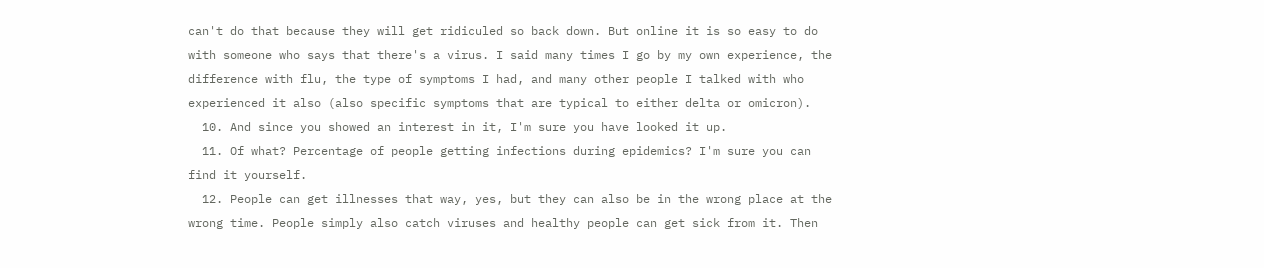can't do that because they will get ridiculed so back down. But online it is so easy to do with someone who says that there's a virus. I said many times I go by my own experience, the difference with flu, the type of symptoms I had, and many other people I talked with who experienced it also (also specific symptoms that are typical to either delta or omicron).
  10. And since you showed an interest in it, I'm sure you have looked it up.
  11. Of what? Percentage of people getting infections during epidemics? I'm sure you can find it yourself.
  12. People can get illnesses that way, yes, but they can also be in the wrong place at the wrong time. People simply also catch viruses and healthy people can get sick from it. Then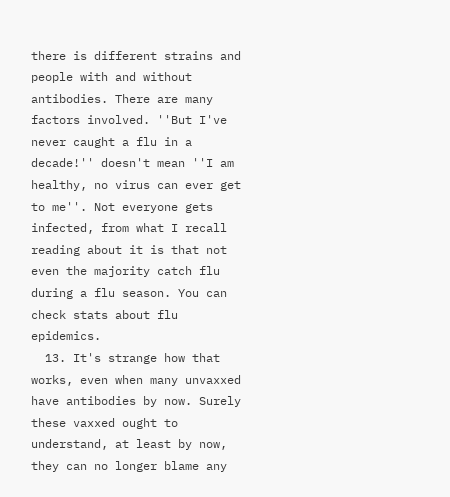there is different strains and people with and without antibodies. There are many factors involved. ''But I've never caught a flu in a decade!'' doesn't mean ''I am healthy, no virus can ever get to me''. Not everyone gets infected, from what I recall reading about it is that not even the majority catch flu during a flu season. You can check stats about flu epidemics.
  13. It's strange how that works, even when many unvaxxed have antibodies by now. Surely these vaxxed ought to understand, at least by now, they can no longer blame any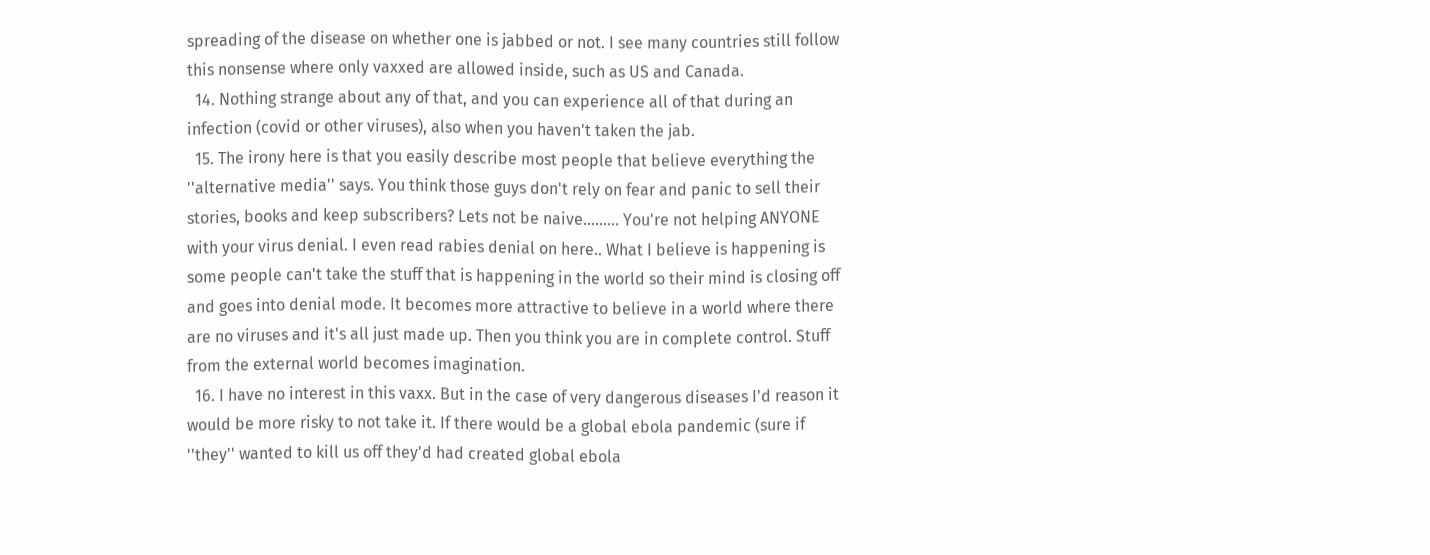spreading of the disease on whether one is jabbed or not. I see many countries still follow this nonsense where only vaxxed are allowed inside, such as US and Canada.
  14. Nothing strange about any of that, and you can experience all of that during an infection (covid or other viruses), also when you haven't taken the jab.
  15. The irony here is that you easily describe most people that believe everything the ''alternative media'' says. You think those guys don't rely on fear and panic to sell their stories, books and keep subscribers? Lets not be naive......... You're not helping ANYONE with your virus denial. I even read rabies denial on here.. What I believe is happening is some people can't take the stuff that is happening in the world so their mind is closing off and goes into denial mode. It becomes more attractive to believe in a world where there are no viruses and it's all just made up. Then you think you are in complete control. Stuff from the external world becomes imagination.
  16. I have no interest in this vaxx. But in the case of very dangerous diseases I'd reason it would be more risky to not take it. If there would be a global ebola pandemic (sure if ''they'' wanted to kill us off they'd had created global ebola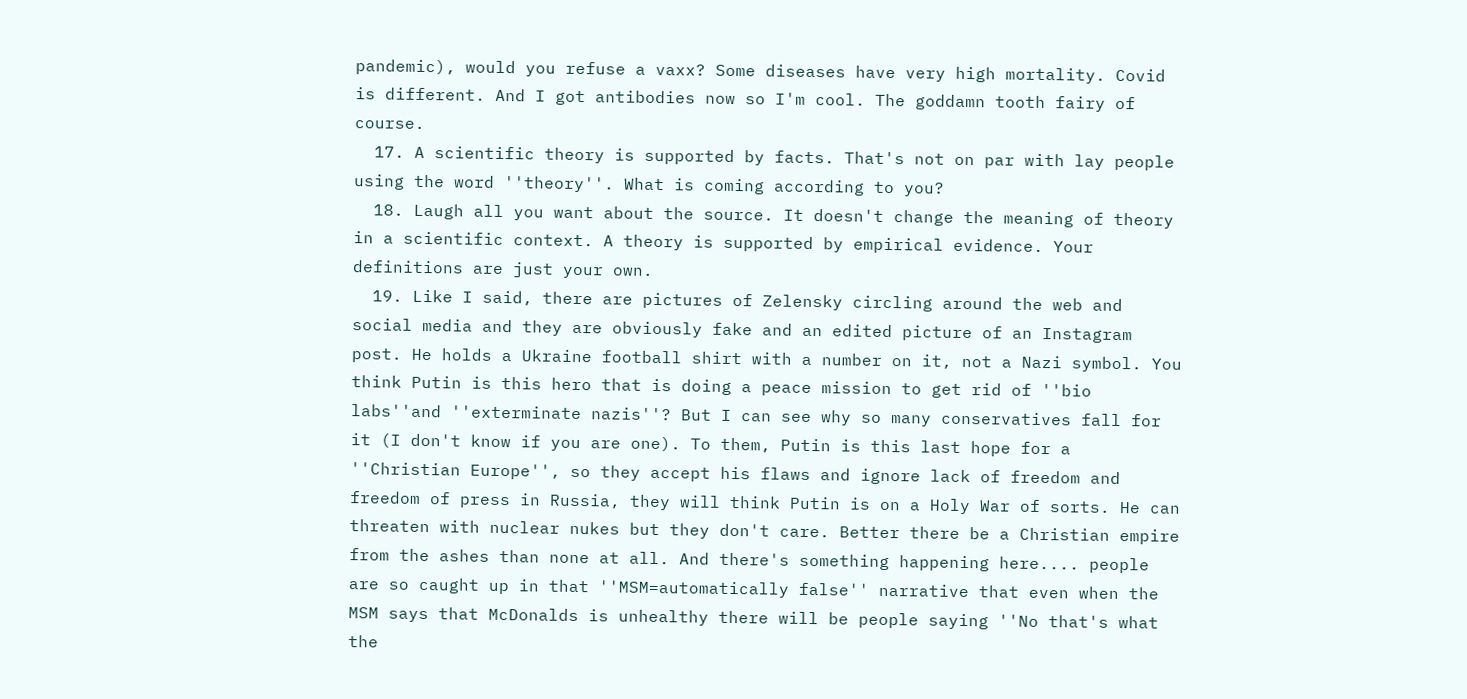pandemic), would you refuse a vaxx? Some diseases have very high mortality. Covid is different. And I got antibodies now so I'm cool. The goddamn tooth fairy of course.
  17. A scientific theory is supported by facts. That's not on par with lay people using the word ''theory''. What is coming according to you?
  18. Laugh all you want about the source. It doesn't change the meaning of theory in a scientific context. A theory is supported by empirical evidence. Your definitions are just your own.
  19. Like I said, there are pictures of Zelensky circling around the web and social media and they are obviously fake and an edited picture of an Instagram post. He holds a Ukraine football shirt with a number on it, not a Nazi symbol. You think Putin is this hero that is doing a peace mission to get rid of ''bio labs''and ''exterminate nazis''? But I can see why so many conservatives fall for it (I don't know if you are one). To them, Putin is this last hope for a ''Christian Europe'', so they accept his flaws and ignore lack of freedom and freedom of press in Russia, they will think Putin is on a Holy War of sorts. He can threaten with nuclear nukes but they don't care. Better there be a Christian empire from the ashes than none at all. And there's something happening here.... people are so caught up in that ''MSM=automatically false'' narrative that even when the MSM says that McDonalds is unhealthy there will be people saying ''No that's what the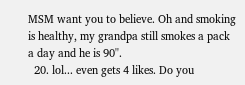MSM want you to believe. Oh and smoking is healthy, my grandpa still smokes a pack a day and he is 90''.
  20. lol... even gets 4 likes. Do you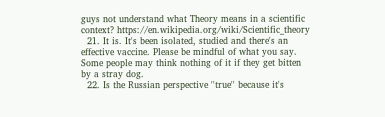guys not understand what Theory means in a scientific context? https://en.wikipedia.org/wiki/Scientific_theory
  21. It is. It's been isolated, studied and there's an effective vaccine. Please be mindful of what you say. Some people may think nothing of it if they get bitten by a stray dog.
  22. Is the Russian perspective ''true'' because it's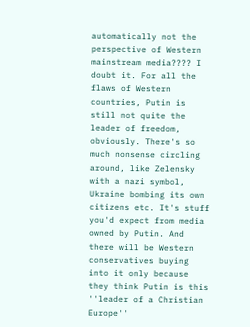automatically not the perspective of Western mainstream media???? I doubt it. For all the flaws of Western countries, Putin is still not quite the leader of freedom, obviously. There's so much nonsense circling around, like Zelensky with a nazi symbol, Ukraine bombing its own citizens etc. It's stuff you'd expect from media owned by Putin. And there will be Western conservatives buying into it only because they think Putin is this ''leader of a Christian Europe''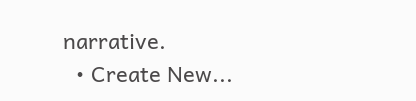narrative.
  • Create New...